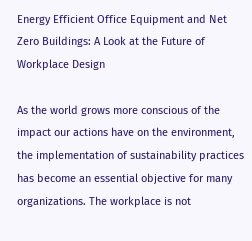Energy Efficient Office Equipment and Net Zero Buildings: A Look at the Future of Workplace Design

As the world grows more conscious of the impact our actions have on the environment, the implementation of sustainability practices has become an essential objective for many organizations. The workplace is not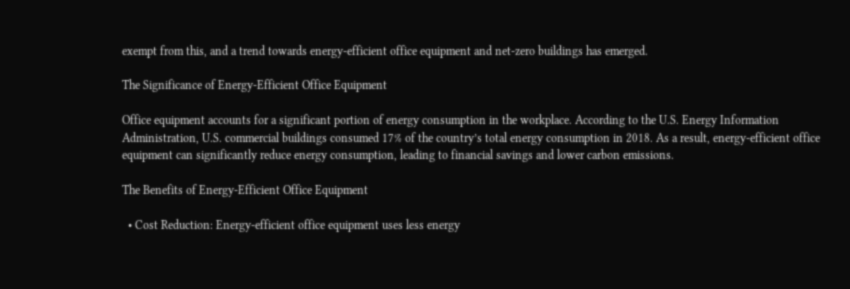exempt from this, and a trend towards energy-efficient office equipment and net-zero buildings has emerged.

The Significance of Energy-Efficient Office Equipment

Office equipment accounts for a significant portion of energy consumption in the workplace. According to the U.S. Energy Information Administration, U.S. commercial buildings consumed 17% of the country’s total energy consumption in 2018. As a result, energy-efficient office equipment can significantly reduce energy consumption, leading to financial savings and lower carbon emissions.

The Benefits of Energy-Efficient Office Equipment

  • Cost Reduction: Energy-efficient office equipment uses less energy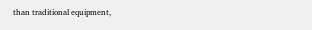than traditional equipment,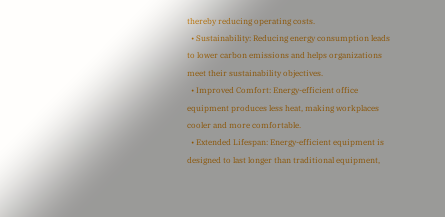thereby reducing operating costs.
  • Sustainability: Reducing energy consumption leads to lower carbon emissions and helps organizations meet their sustainability objectives.
  • Improved Comfort: Energy-efficient office equipment produces less heat, making workplaces cooler and more comfortable.
  • Extended Lifespan: Energy-efficient equipment is designed to last longer than traditional equipment,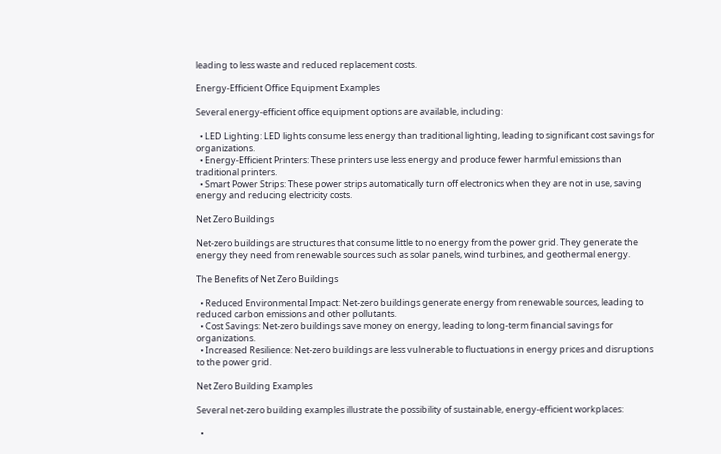leading to less waste and reduced replacement costs.

Energy-Efficient Office Equipment Examples

Several energy-efficient office equipment options are available, including:

  • LED Lighting: LED lights consume less energy than traditional lighting, leading to significant cost savings for organizations.
  • Energy-Efficient Printers: These printers use less energy and produce fewer harmful emissions than traditional printers.
  • Smart Power Strips: These power strips automatically turn off electronics when they are not in use, saving energy and reducing electricity costs.

Net Zero Buildings

Net-zero buildings are structures that consume little to no energy from the power grid. They generate the energy they need from renewable sources such as solar panels, wind turbines, and geothermal energy.

The Benefits of Net Zero Buildings

  • Reduced Environmental Impact: Net-zero buildings generate energy from renewable sources, leading to reduced carbon emissions and other pollutants.
  • Cost Savings: Net-zero buildings save money on energy, leading to long-term financial savings for organizations.
  • Increased Resilience: Net-zero buildings are less vulnerable to fluctuations in energy prices and disruptions to the power grid.

Net Zero Building Examples

Several net-zero building examples illustrate the possibility of sustainable, energy-efficient workplaces:

  •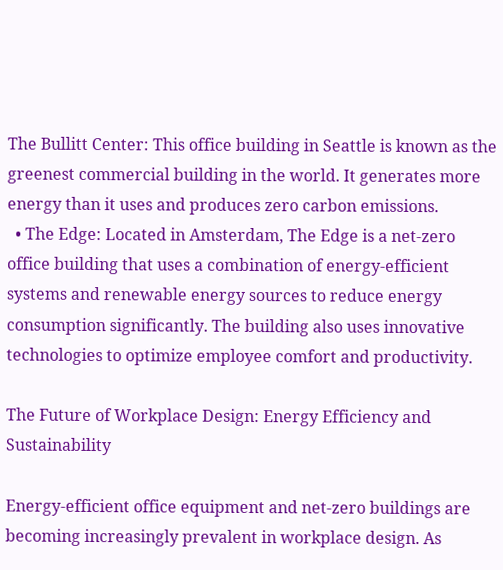The Bullitt Center: This office building in Seattle is known as the greenest commercial building in the world. It generates more energy than it uses and produces zero carbon emissions.
  • The Edge: Located in Amsterdam, The Edge is a net-zero office building that uses a combination of energy-efficient systems and renewable energy sources to reduce energy consumption significantly. The building also uses innovative technologies to optimize employee comfort and productivity.

The Future of Workplace Design: Energy Efficiency and Sustainability

Energy-efficient office equipment and net-zero buildings are becoming increasingly prevalent in workplace design. As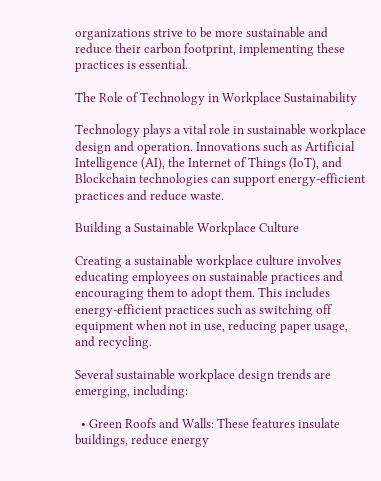organizations strive to be more sustainable and reduce their carbon footprint, implementing these practices is essential.

The Role of Technology in Workplace Sustainability

Technology plays a vital role in sustainable workplace design and operation. Innovations such as Artificial Intelligence (AI), the Internet of Things (IoT), and Blockchain technologies can support energy-efficient practices and reduce waste.

Building a Sustainable Workplace Culture

Creating a sustainable workplace culture involves educating employees on sustainable practices and encouraging them to adopt them. This includes energy-efficient practices such as switching off equipment when not in use, reducing paper usage, and recycling.

Several sustainable workplace design trends are emerging, including:

  • Green Roofs and Walls: These features insulate buildings, reduce energy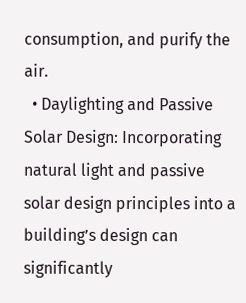consumption, and purify the air.
  • Daylighting and Passive Solar Design: Incorporating natural light and passive solar design principles into a building’s design can significantly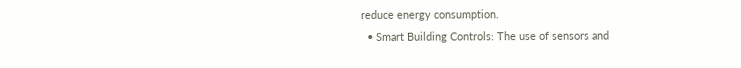reduce energy consumption.
  • Smart Building Controls: The use of sensors and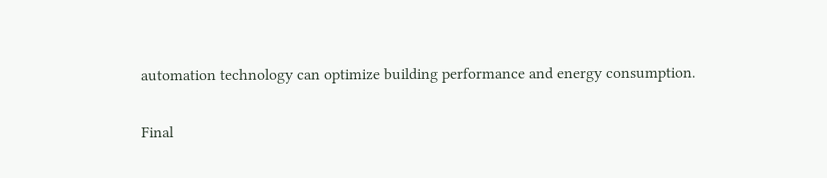automation technology can optimize building performance and energy consumption.

Final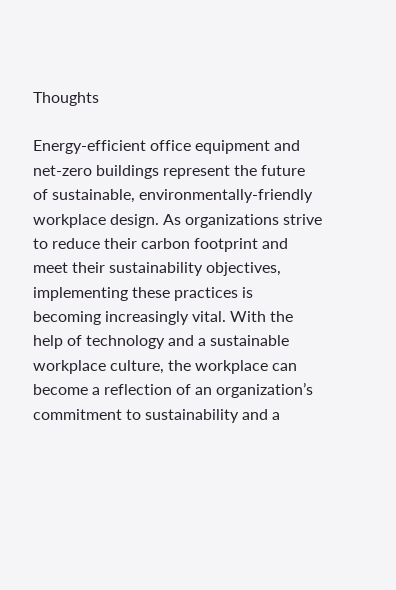Thoughts

Energy-efficient office equipment and net-zero buildings represent the future of sustainable, environmentally-friendly workplace design. As organizations strive to reduce their carbon footprint and meet their sustainability objectives, implementing these practices is becoming increasingly vital. With the help of technology and a sustainable workplace culture, the workplace can become a reflection of an organization’s commitment to sustainability and a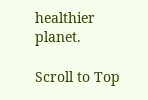healthier planet.

Scroll to Top